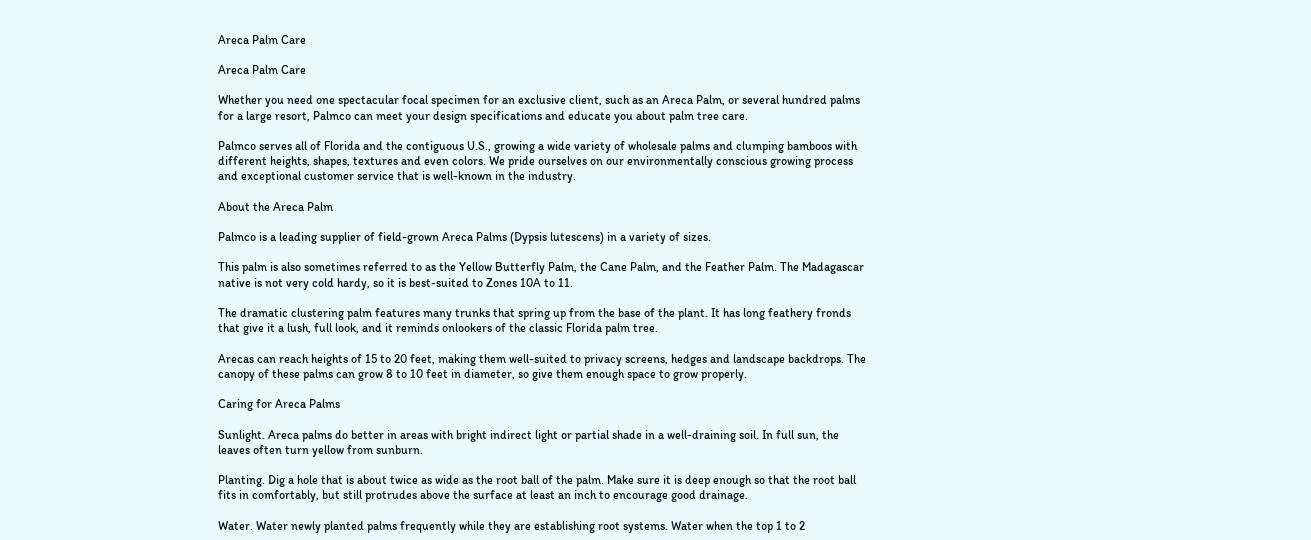Areca Palm Care

Areca Palm Care

Whether you need one spectacular focal specimen for an exclusive client, such as an Areca Palm, or several hundred palms for a large resort, Palmco can meet your design specifications and educate you about palm tree care.

Palmco serves all of Florida and the contiguous U.S., growing a wide variety of wholesale palms and clumping bamboos with different heights, shapes, textures and even colors. We pride ourselves on our environmentally conscious growing process and exceptional customer service that is well-known in the industry.

About the Areca Palm

Palmco is a leading supplier of field-grown Areca Palms (Dypsis lutescens) in a variety of sizes.

This palm is also sometimes referred to as the Yellow Butterfly Palm, the Cane Palm, and the Feather Palm. The Madagascar native is not very cold hardy, so it is best-suited to Zones 10A to 11.

The dramatic clustering palm features many trunks that spring up from the base of the plant. It has long feathery fronds that give it a lush, full look, and it reminds onlookers of the classic Florida palm tree.

Arecas can reach heights of 15 to 20 feet, making them well-suited to privacy screens, hedges and landscape backdrops. The canopy of these palms can grow 8 to 10 feet in diameter, so give them enough space to grow properly.

Caring for Areca Palms

Sunlight. Areca palms do better in areas with bright indirect light or partial shade in a well-draining soil. In full sun, the leaves often turn yellow from sunburn.

Planting. Dig a hole that is about twice as wide as the root ball of the palm. Make sure it is deep enough so that the root ball fits in comfortably, but still protrudes above the surface at least an inch to encourage good drainage.

Water. Water newly planted palms frequently while they are establishing root systems. Water when the top 1 to 2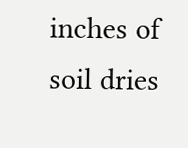inches of soil dries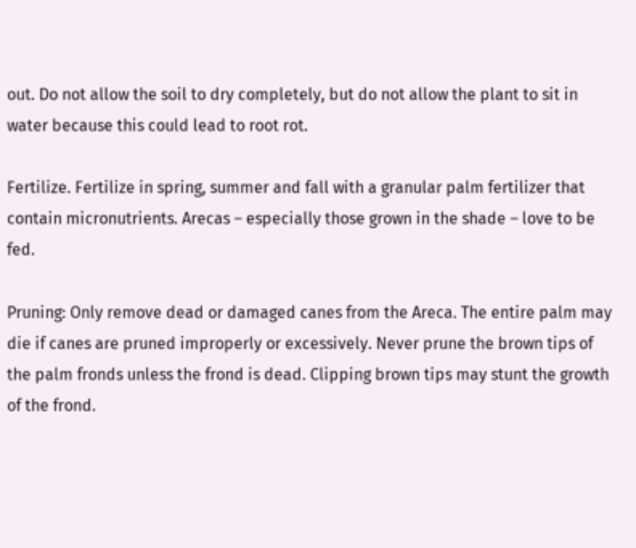out. Do not allow the soil to dry completely, but do not allow the plant to sit in water because this could lead to root rot.

Fertilize. Fertilize in spring, summer and fall with a granular palm fertilizer that contain micronutrients. Arecas – especially those grown in the shade – love to be fed.

Pruning: Only remove dead or damaged canes from the Areca. The entire palm may die if canes are pruned improperly or excessively. Never prune the brown tips of the palm fronds unless the frond is dead. Clipping brown tips may stunt the growth of the frond.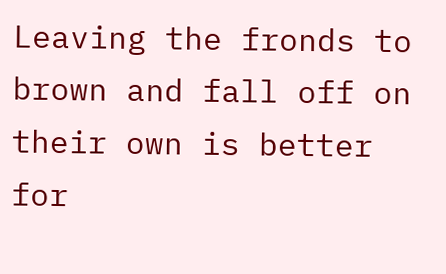Leaving the fronds to brown and fall off on their own is better for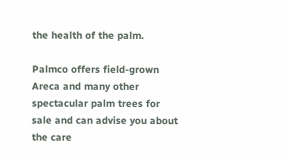the health of the palm.

Palmco offers field-grown Areca and many other spectacular palm trees for sale and can advise you about the care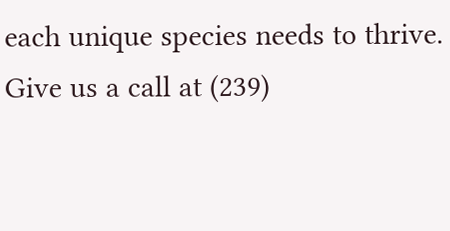each unique species needs to thrive. Give us a call at (239)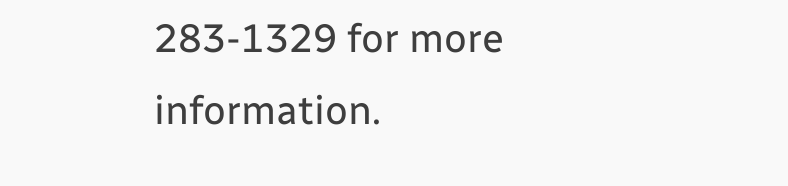283-1329 for more information.